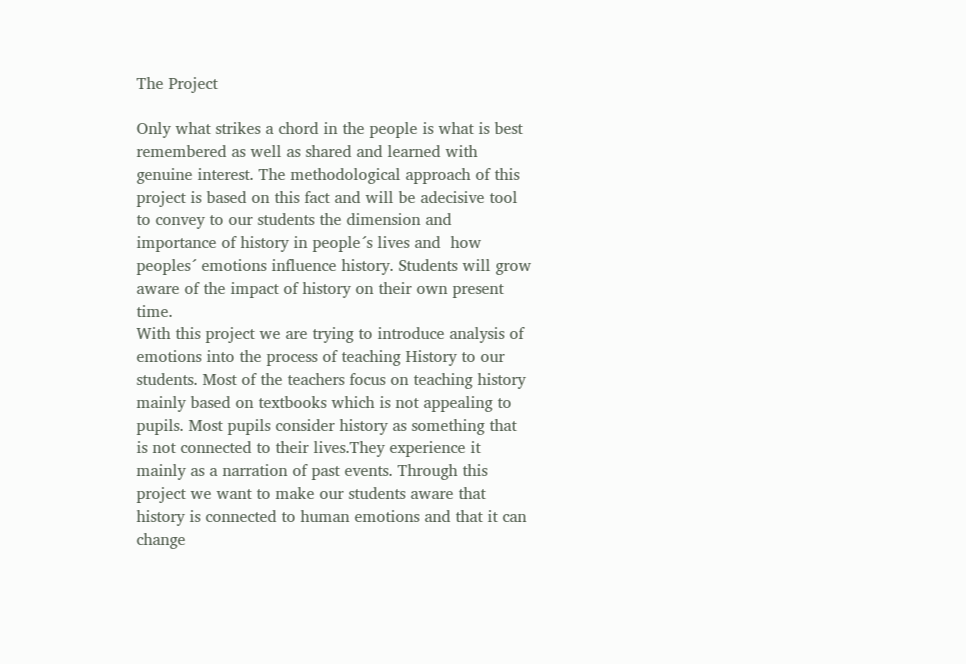The Project

Only what strikes a chord in the people is what is best remembered as well as shared and learned with genuine interest. The methodological approach of this project is based on this fact and will be adecisive tool to convey to our students the dimension and importance of history in people´s lives and  how peoples´ emotions influence history. Students will grow aware of the impact of history on their own present time.
With this project we are trying to introduce analysis of emotions into the process of teaching History to our students. Most of the teachers focus on teaching history mainly based on textbooks which is not appealing to pupils. Most pupils consider history as something that is not connected to their lives.They experience it mainly as a narration of past events. Through this project we want to make our students aware that history is connected to human emotions and that it can change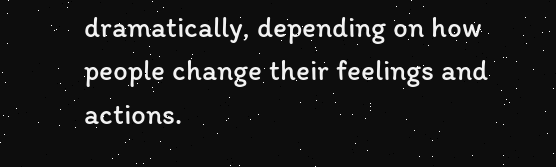dramatically, depending on how people change their feelings and actions.